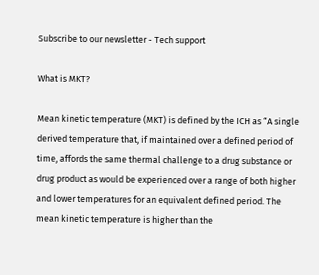Subscribe to our newsletter - Tech support

What is MKT?

Mean kinetic temperature (MKT) is defined by the ICH as “A single derived temperature that, if maintained over a defined period of time, affords the same thermal challenge to a drug substance or drug product as would be experienced over a range of both higher and lower temperatures for an equivalent defined period. The mean kinetic temperature is higher than the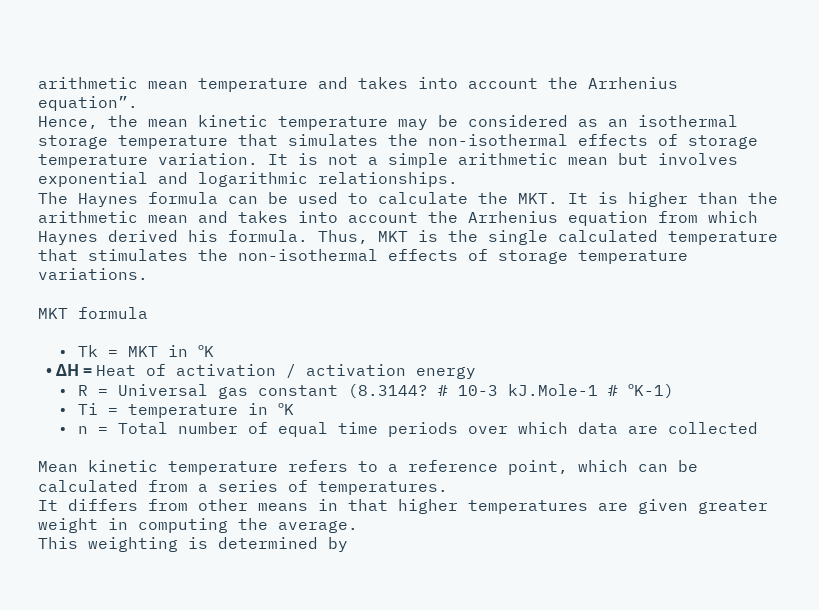arithmetic mean temperature and takes into account the Arrhenius equation”.
Hence, the mean kinetic temperature may be considered as an isothermal storage temperature that simulates the non-isothermal effects of storage temperature variation. It is not a simple arithmetic mean but involves exponential and logarithmic relationships.
The Haynes formula can be used to calculate the MKT. It is higher than the arithmetic mean and takes into account the Arrhenius equation from which Haynes derived his formula. Thus, MKT is the single calculated temperature that stimulates the non-isothermal effects of storage temperature variations.

MKT formula

  • Tk = MKT in ºK
  • ΔH = Heat of activation / activation energy
  • R = Universal gas constant (8.3144? # 10-3 kJ.Mole-1 # ºK-1)
  • Ti = temperature in ºK
  • n = Total number of equal time periods over which data are collected

Mean kinetic temperature refers to a reference point, which can be calculated from a series of temperatures.
It differs from other means in that higher temperatures are given greater weight in computing the average.
This weighting is determined by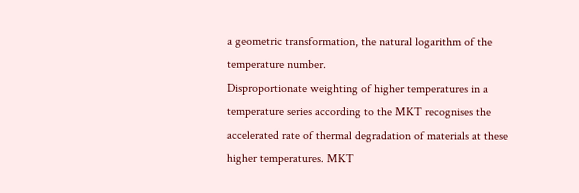a geometric transformation, the natural logarithm of the temperature number.
Disproportionate weighting of higher temperatures in a temperature series according to the MKT recognises the accelerated rate of thermal degradation of materials at these higher temperatures. MKT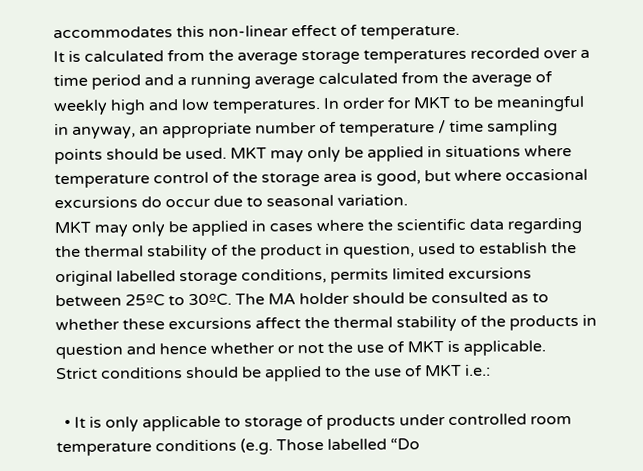accommodates this non-linear effect of temperature.
It is calculated from the average storage temperatures recorded over a time period and a running average calculated from the average of weekly high and low temperatures. In order for MKT to be meaningful in anyway, an appropriate number of temperature / time sampling points should be used. MKT may only be applied in situations where temperature control of the storage area is good, but where occasional excursions do occur due to seasonal variation.
MKT may only be applied in cases where the scientific data regarding the thermal stability of the product in question, used to establish the original labelled storage conditions, permits limited excursions between 25ºC to 30ºC. The MA holder should be consulted as to whether these excursions affect the thermal stability of the products in question and hence whether or not the use of MKT is applicable.
Strict conditions should be applied to the use of MKT i.e.:

  • It is only applicable to storage of products under controlled room temperature conditions (e.g. Those labelled “Do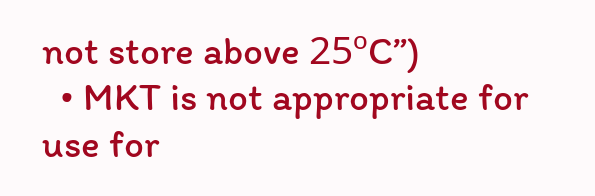not store above 25ºC”)
  • MKT is not appropriate for use for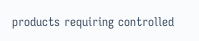products requiring controlled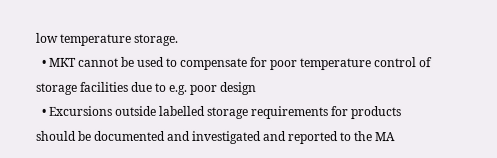low temperature storage.
  • MKT cannot be used to compensate for poor temperature control of storage facilities due to e.g. poor design
  • Excursions outside labelled storage requirements for products should be documented and investigated and reported to the MA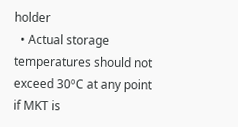holder
  • Actual storage temperatures should not exceed 30ºC at any point if MKT is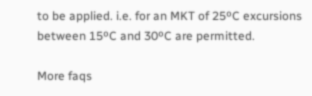to be applied. i.e. for an MKT of 25ºC excursions between 15ºC and 30ºC are permitted.

More faqs